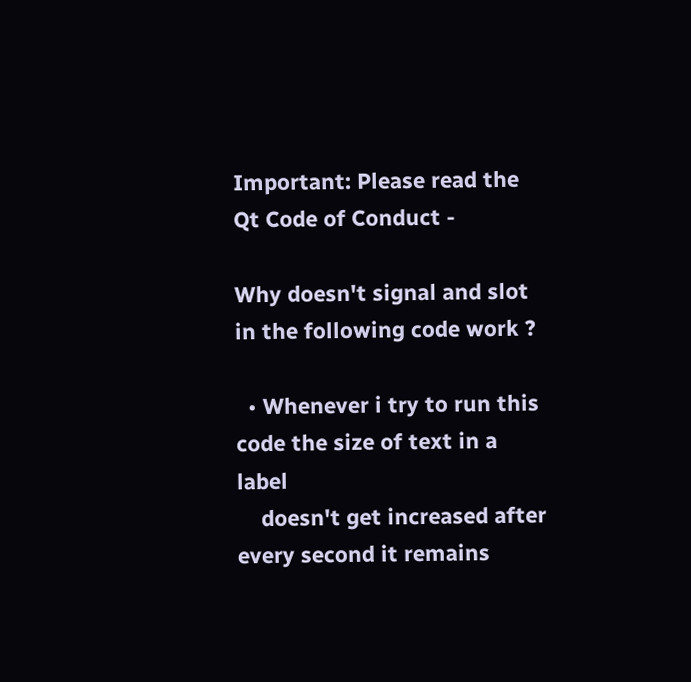Important: Please read the Qt Code of Conduct -

Why doesn't signal and slot in the following code work ?

  • Whenever i try to run this code the size of text in a label
    doesn't get increased after every second it remains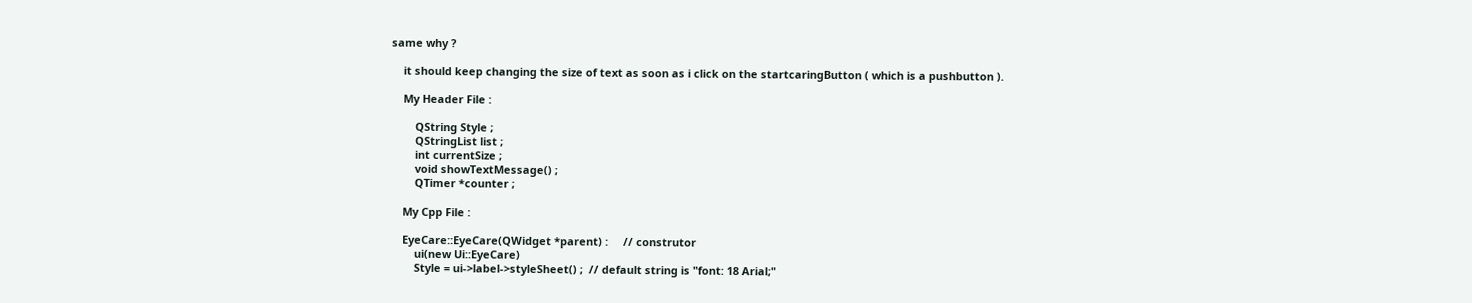same why ?

    it should keep changing the size of text as soon as i click on the startcaringButton ( which is a pushbutton ).

    My Header File :

        QString Style ;
        QStringList list ;
        int currentSize ;
        void showTextMessage() ;
        QTimer *counter ;

    My Cpp File :

    EyeCare::EyeCare(QWidget *parent) :     // construtor
        ui(new Ui::EyeCare)
        Style = ui->label->styleSheet() ;  // default string is "font: 18 Arial;"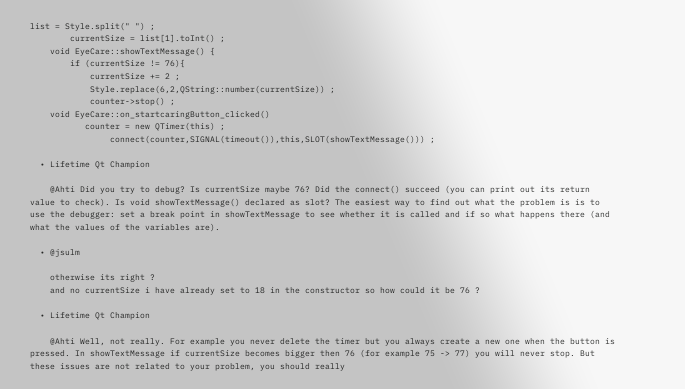list = Style.split(" ") ;
        currentSize = list[1].toInt() ;
    void EyeCare::showTextMessage() {
        if (currentSize != 76){
            currentSize += 2 ;
            Style.replace(6,2,QString::number(currentSize)) ;
            counter->stop() ;
    void EyeCare::on_startcaringButton_clicked()
           counter = new QTimer(this) ;
                connect(counter,SIGNAL(timeout()),this,SLOT(showTextMessage())) ;

  • Lifetime Qt Champion

    @Ahti Did you try to debug? Is currentSize maybe 76? Did the connect() succeed (you can print out its return value to check). Is void showTextMessage() declared as slot? The easiest way to find out what the problem is is to use the debugger: set a break point in showTextMessage to see whether it is called and if so what happens there (and what the values of the variables are).

  • @jsulm

    otherwise its right ?
    and no currentSize i have already set to 18 in the constructor so how could it be 76 ?

  • Lifetime Qt Champion

    @Ahti Well, not really. For example you never delete the timer but you always create a new one when the button is pressed. In showTextMessage if currentSize becomes bigger then 76 (for example 75 -> 77) you will never stop. But these issues are not related to your problem, you should really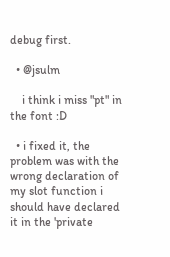debug first.

  • @jsulm

    i think i miss "pt" in the font :D

  • i fixed it, the problem was with the wrong declaration of my slot function i should have declared it in the 'private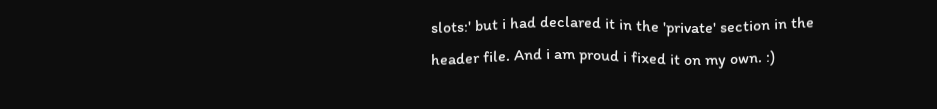slots:' but i had declared it in the 'private' section in the header file. And i am proud i fixed it on my own. :)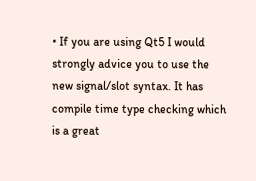• If you are using Qt5 I would strongly advice you to use the new signal/slot syntax. It has compile time type checking which is a great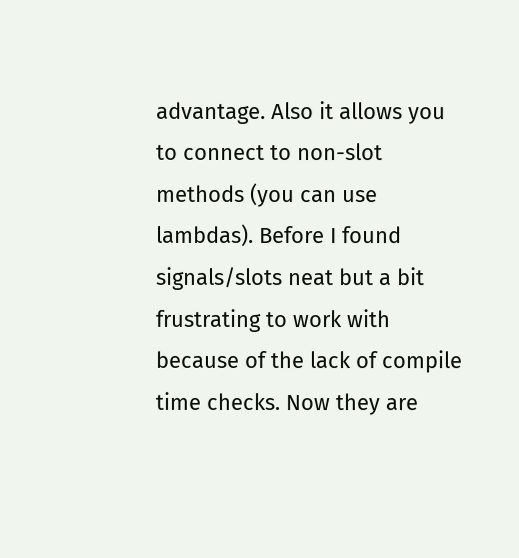advantage. Also it allows you to connect to non-slot methods (you can use lambdas). Before I found signals/slots neat but a bit frustrating to work with because of the lack of compile time checks. Now they are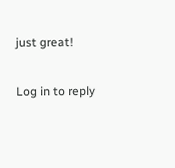just great!

Log in to reply